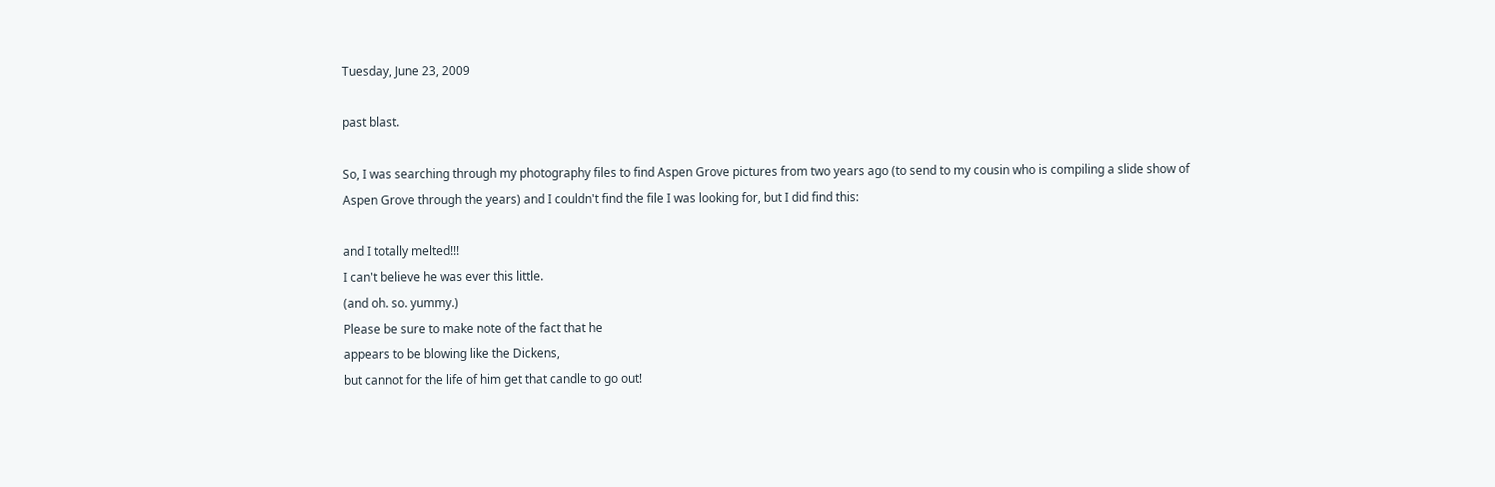Tuesday, June 23, 2009

past blast.

So, I was searching through my photography files to find Aspen Grove pictures from two years ago (to send to my cousin who is compiling a slide show of Aspen Grove through the years) and I couldn't find the file I was looking for, but I did find this:

and I totally melted!!!
I can't believe he was ever this little.
(and oh. so. yummy.)
Please be sure to make note of the fact that he
appears to be blowing like the Dickens,
but cannot for the life of him get that candle to go out!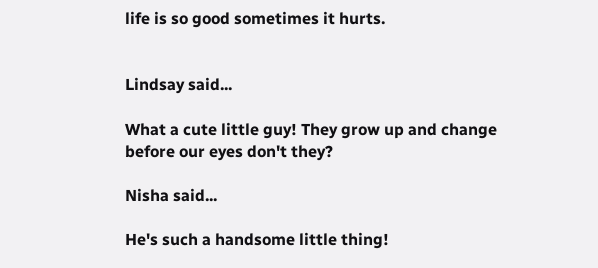life is so good sometimes it hurts.


Lindsay said...

What a cute little guy! They grow up and change before our eyes don't they?

Nisha said...

He's such a handsome little thing!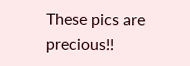These pics are precious!!